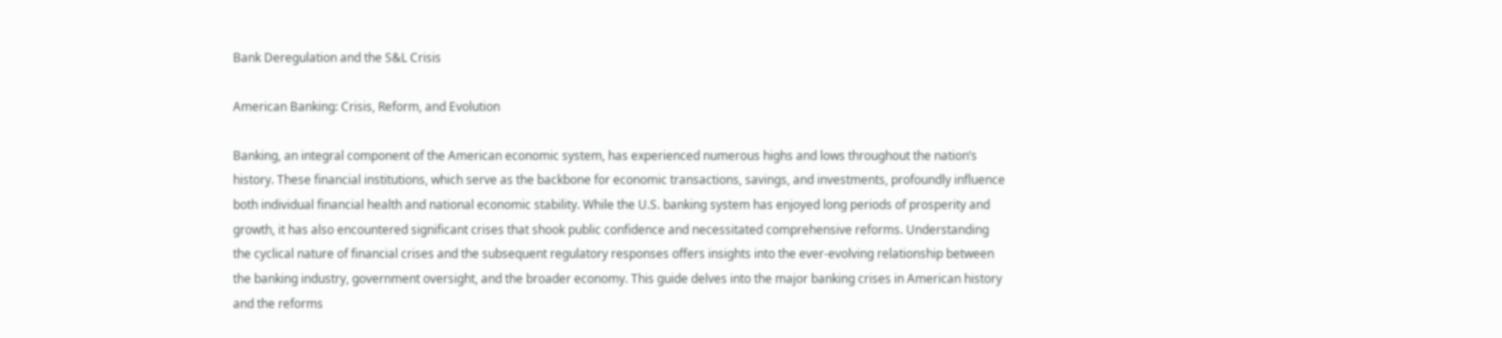Bank Deregulation and the S&L Crisis

American Banking: Crisis, Reform, and Evolution

Banking, an integral component of the American economic system, has experienced numerous highs and lows throughout the nation’s history. These financial institutions, which serve as the backbone for economic transactions, savings, and investments, profoundly influence both individual financial health and national economic stability. While the U.S. banking system has enjoyed long periods of prosperity and growth, it has also encountered significant crises that shook public confidence and necessitated comprehensive reforms. Understanding the cyclical nature of financial crises and the subsequent regulatory responses offers insights into the ever-evolving relationship between the banking industry, government oversight, and the broader economy. This guide delves into the major banking crises in American history and the reforms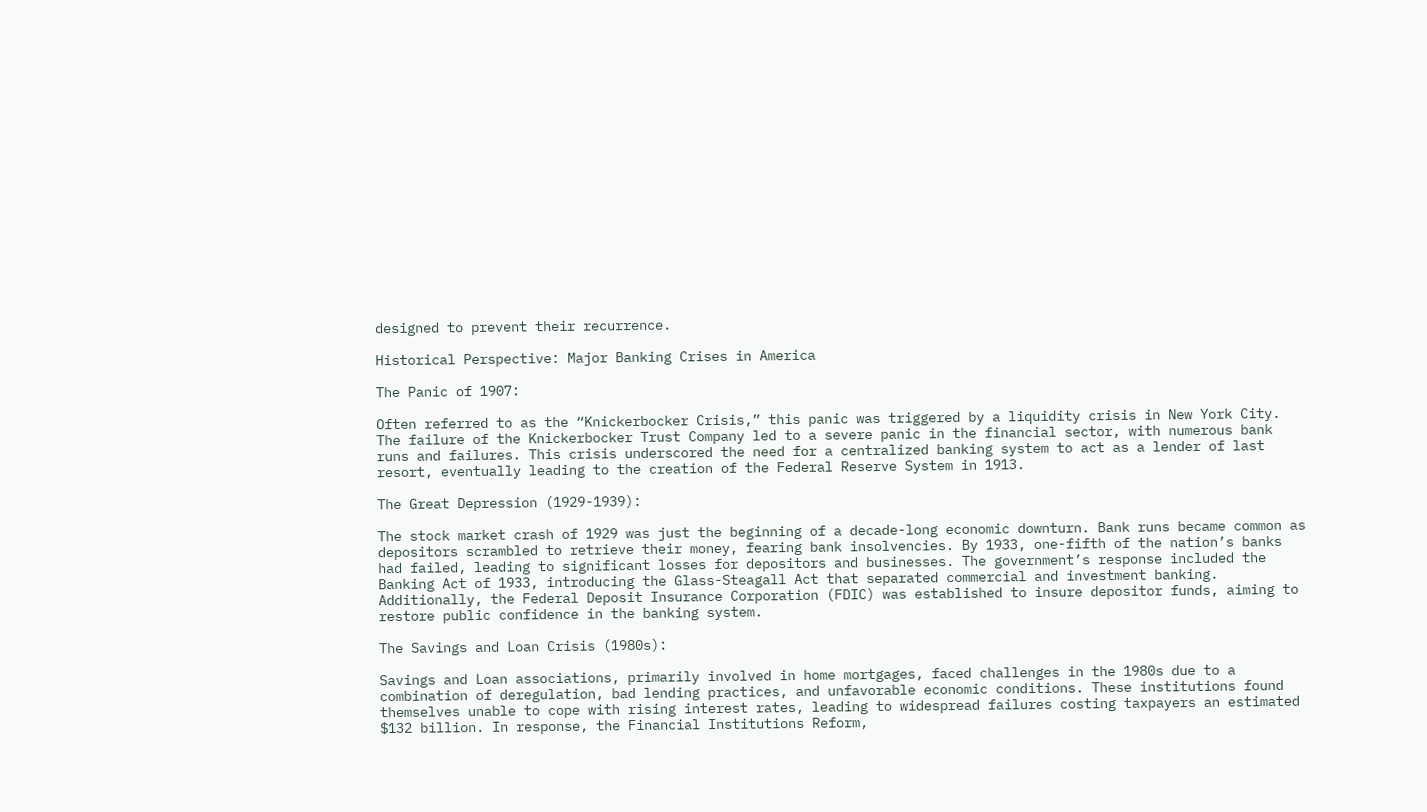designed to prevent their recurrence.

Historical Perspective: Major Banking Crises in America

The Panic of 1907:

Often referred to as the “Knickerbocker Crisis,” this panic was triggered by a liquidity crisis in New York City. The failure of the Knickerbocker Trust Company led to a severe panic in the financial sector, with numerous bank runs and failures. This crisis underscored the need for a centralized banking system to act as a lender of last resort, eventually leading to the creation of the Federal Reserve System in 1913.

The Great Depression (1929-1939):

The stock market crash of 1929 was just the beginning of a decade-long economic downturn. Bank runs became common as depositors scrambled to retrieve their money, fearing bank insolvencies. By 1933, one-fifth of the nation’s banks had failed, leading to significant losses for depositors and businesses. The government’s response included the Banking Act of 1933, introducing the Glass-Steagall Act that separated commercial and investment banking. Additionally, the Federal Deposit Insurance Corporation (FDIC) was established to insure depositor funds, aiming to restore public confidence in the banking system.

The Savings and Loan Crisis (1980s):

Savings and Loan associations, primarily involved in home mortgages, faced challenges in the 1980s due to a combination of deregulation, bad lending practices, and unfavorable economic conditions. These institutions found themselves unable to cope with rising interest rates, leading to widespread failures costing taxpayers an estimated $132 billion. In response, the Financial Institutions Reform,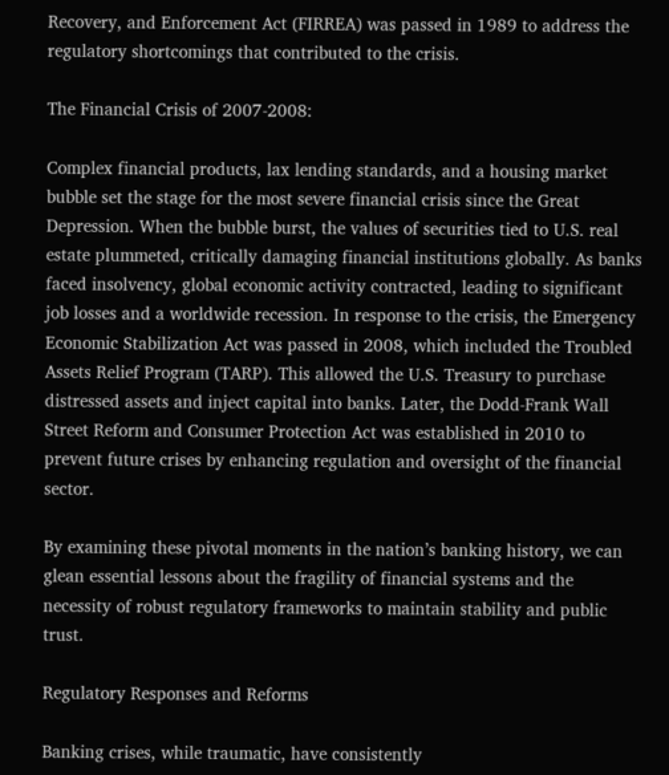Recovery, and Enforcement Act (FIRREA) was passed in 1989 to address the regulatory shortcomings that contributed to the crisis.

The Financial Crisis of 2007-2008:

Complex financial products, lax lending standards, and a housing market bubble set the stage for the most severe financial crisis since the Great Depression. When the bubble burst, the values of securities tied to U.S. real estate plummeted, critically damaging financial institutions globally. As banks faced insolvency, global economic activity contracted, leading to significant job losses and a worldwide recession. In response to the crisis, the Emergency Economic Stabilization Act was passed in 2008, which included the Troubled Assets Relief Program (TARP). This allowed the U.S. Treasury to purchase distressed assets and inject capital into banks. Later, the Dodd-Frank Wall Street Reform and Consumer Protection Act was established in 2010 to prevent future crises by enhancing regulation and oversight of the financial sector.

By examining these pivotal moments in the nation’s banking history, we can glean essential lessons about the fragility of financial systems and the necessity of robust regulatory frameworks to maintain stability and public trust.

Regulatory Responses and Reforms

Banking crises, while traumatic, have consistently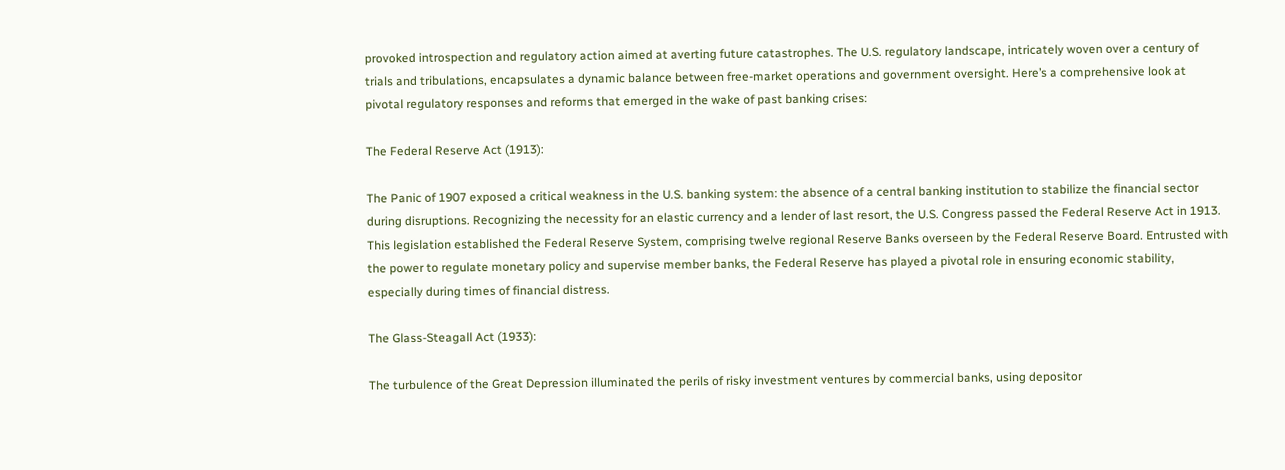provoked introspection and regulatory action aimed at averting future catastrophes. The U.S. regulatory landscape, intricately woven over a century of trials and tribulations, encapsulates a dynamic balance between free-market operations and government oversight. Here’s a comprehensive look at pivotal regulatory responses and reforms that emerged in the wake of past banking crises:

The Federal Reserve Act (1913):

The Panic of 1907 exposed a critical weakness in the U.S. banking system: the absence of a central banking institution to stabilize the financial sector during disruptions. Recognizing the necessity for an elastic currency and a lender of last resort, the U.S. Congress passed the Federal Reserve Act in 1913. This legislation established the Federal Reserve System, comprising twelve regional Reserve Banks overseen by the Federal Reserve Board. Entrusted with the power to regulate monetary policy and supervise member banks, the Federal Reserve has played a pivotal role in ensuring economic stability, especially during times of financial distress.

The Glass-Steagall Act (1933):

The turbulence of the Great Depression illuminated the perils of risky investment ventures by commercial banks, using depositor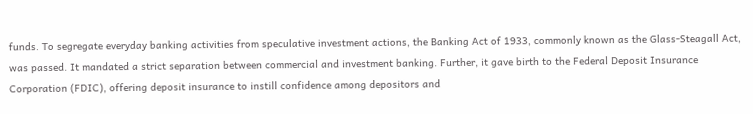funds. To segregate everyday banking activities from speculative investment actions, the Banking Act of 1933, commonly known as the Glass-Steagall Act, was passed. It mandated a strict separation between commercial and investment banking. Further, it gave birth to the Federal Deposit Insurance Corporation (FDIC), offering deposit insurance to instill confidence among depositors and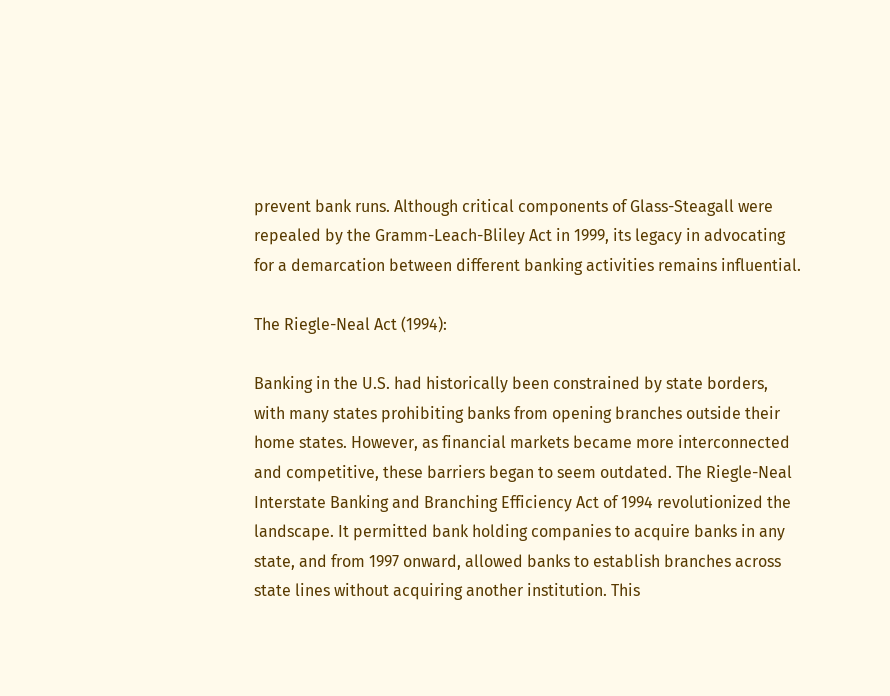prevent bank runs. Although critical components of Glass-Steagall were repealed by the Gramm-Leach-Bliley Act in 1999, its legacy in advocating for a demarcation between different banking activities remains influential.

The Riegle-Neal Act (1994):

Banking in the U.S. had historically been constrained by state borders, with many states prohibiting banks from opening branches outside their home states. However, as financial markets became more interconnected and competitive, these barriers began to seem outdated. The Riegle-Neal Interstate Banking and Branching Efficiency Act of 1994 revolutionized the landscape. It permitted bank holding companies to acquire banks in any state, and from 1997 onward, allowed banks to establish branches across state lines without acquiring another institution. This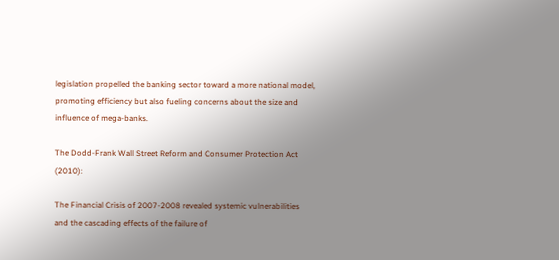legislation propelled the banking sector toward a more national model, promoting efficiency but also fueling concerns about the size and influence of mega-banks.

The Dodd-Frank Wall Street Reform and Consumer Protection Act (2010):

The Financial Crisis of 2007-2008 revealed systemic vulnerabilities and the cascading effects of the failure of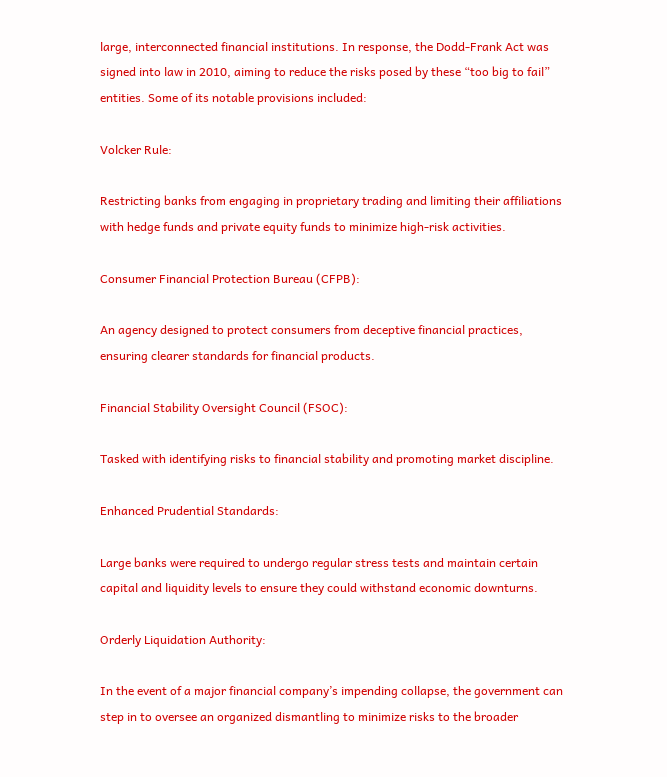large, interconnected financial institutions. In response, the Dodd-Frank Act was signed into law in 2010, aiming to reduce the risks posed by these “too big to fail” entities. Some of its notable provisions included:

Volcker Rule:

Restricting banks from engaging in proprietary trading and limiting their affiliations with hedge funds and private equity funds to minimize high-risk activities.

Consumer Financial Protection Bureau (CFPB):

An agency designed to protect consumers from deceptive financial practices, ensuring clearer standards for financial products.

Financial Stability Oversight Council (FSOC):

Tasked with identifying risks to financial stability and promoting market discipline.

Enhanced Prudential Standards:

Large banks were required to undergo regular stress tests and maintain certain capital and liquidity levels to ensure they could withstand economic downturns.

Orderly Liquidation Authority:

In the event of a major financial company’s impending collapse, the government can step in to oversee an organized dismantling to minimize risks to the broader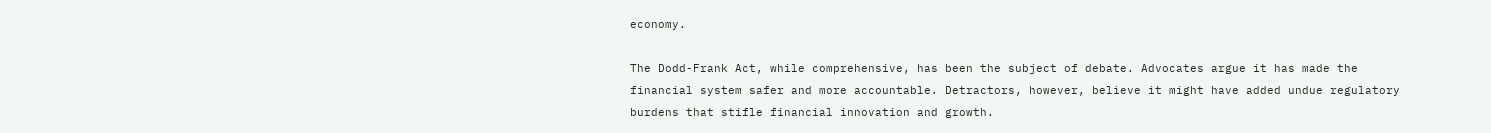economy.

The Dodd-Frank Act, while comprehensive, has been the subject of debate. Advocates argue it has made the financial system safer and more accountable. Detractors, however, believe it might have added undue regulatory burdens that stifle financial innovation and growth.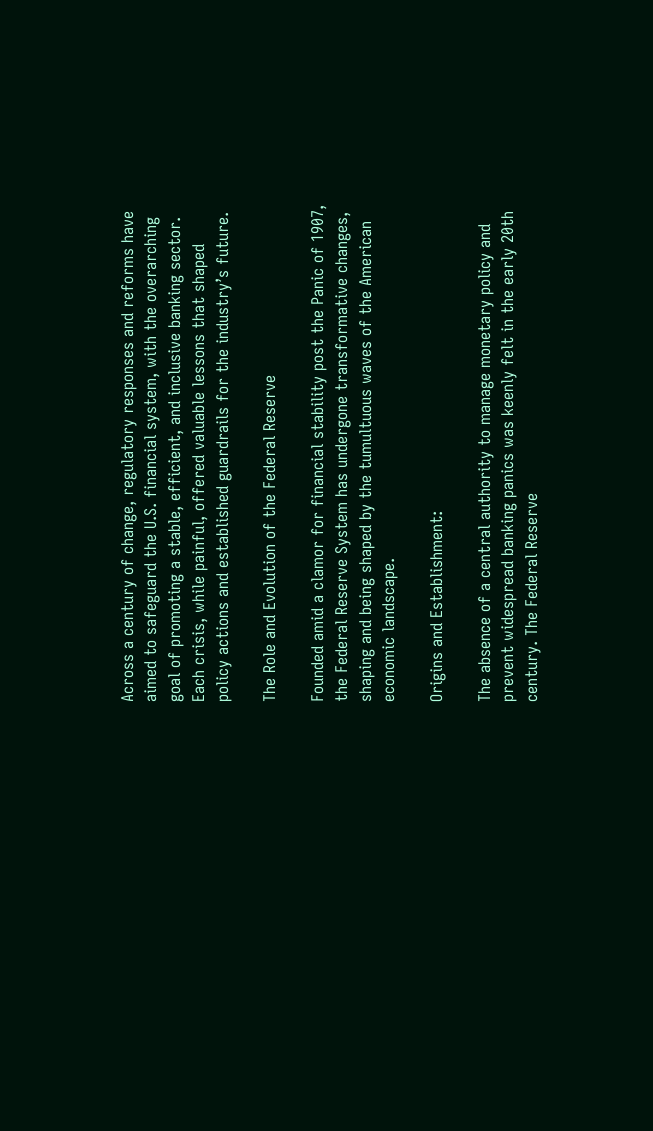Across a century of change, regulatory responses and reforms have aimed to safeguard the U.S. financial system, with the overarching goal of promoting a stable, efficient, and inclusive banking sector. Each crisis, while painful, offered valuable lessons that shaped policy actions and established guardrails for the industry’s future.

The Role and Evolution of the Federal Reserve

Founded amid a clamor for financial stability post the Panic of 1907, the Federal Reserve System has undergone transformative changes, shaping and being shaped by the tumultuous waves of the American economic landscape.

Origins and Establishment:

The absence of a central authority to manage monetary policy and prevent widespread banking panics was keenly felt in the early 20th century. The Federal Reserve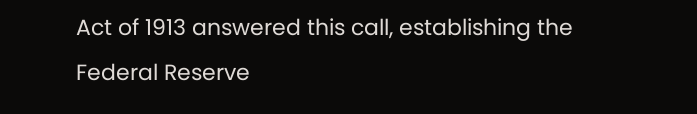Act of 1913 answered this call, establishing the Federal Reserve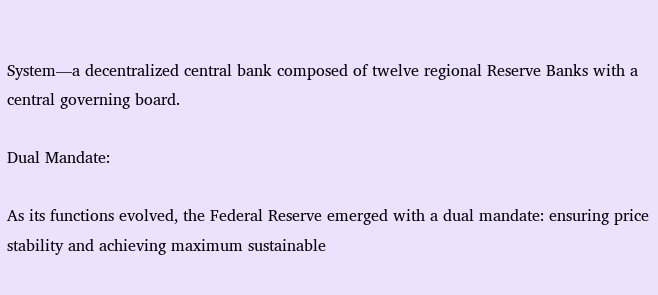System—a decentralized central bank composed of twelve regional Reserve Banks with a central governing board.

Dual Mandate:

As its functions evolved, the Federal Reserve emerged with a dual mandate: ensuring price stability and achieving maximum sustainable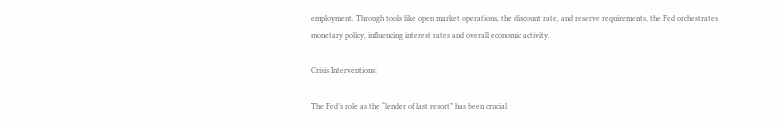employment. Through tools like open market operations, the discount rate, and reserve requirements, the Fed orchestrates monetary policy, influencing interest rates and overall economic activity.

Crisis Interventions:

The Fed’s role as the “lender of last resort” has been crucial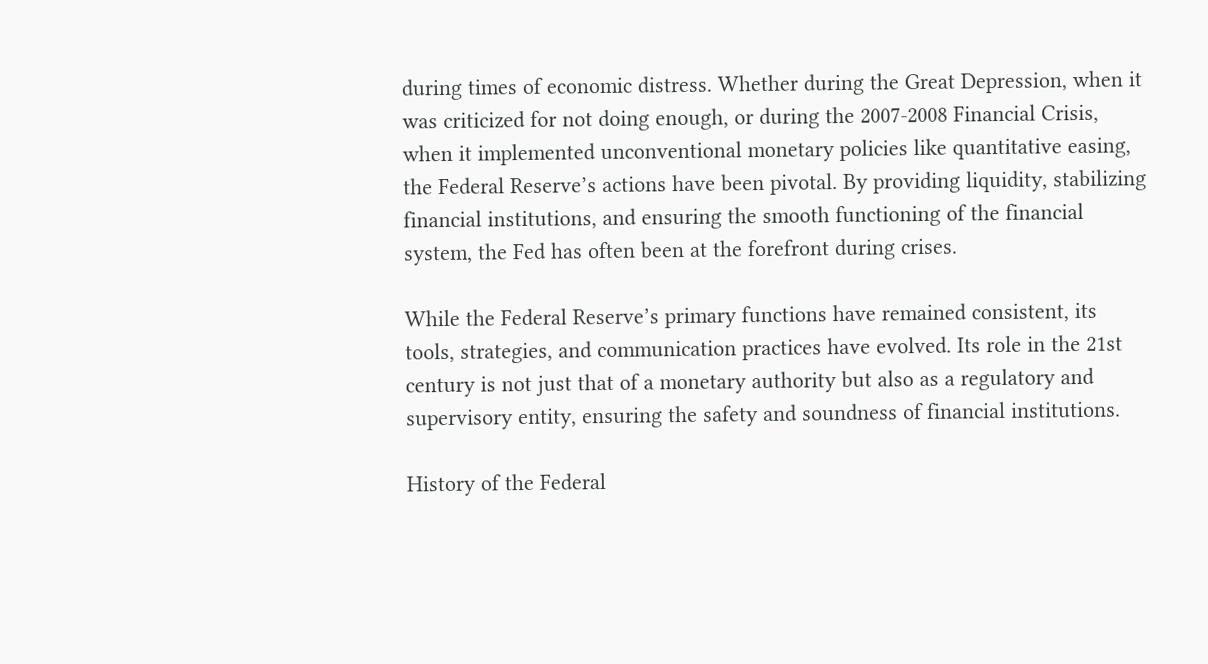during times of economic distress. Whether during the Great Depression, when it was criticized for not doing enough, or during the 2007-2008 Financial Crisis, when it implemented unconventional monetary policies like quantitative easing, the Federal Reserve’s actions have been pivotal. By providing liquidity, stabilizing financial institutions, and ensuring the smooth functioning of the financial system, the Fed has often been at the forefront during crises.

While the Federal Reserve’s primary functions have remained consistent, its tools, strategies, and communication practices have evolved. Its role in the 21st century is not just that of a monetary authority but also as a regulatory and supervisory entity, ensuring the safety and soundness of financial institutions.

History of the Federal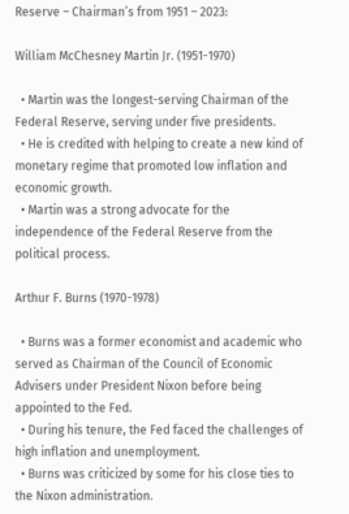Reserve – Chairman’s from 1951 – 2023:

William McChesney Martin Jr. (1951-1970)

  • Martin was the longest-serving Chairman of the Federal Reserve, serving under five presidents.
  • He is credited with helping to create a new kind of monetary regime that promoted low inflation and economic growth.
  • Martin was a strong advocate for the independence of the Federal Reserve from the political process.

Arthur F. Burns (1970-1978)

  • Burns was a former economist and academic who served as Chairman of the Council of Economic Advisers under President Nixon before being appointed to the Fed.
  • During his tenure, the Fed faced the challenges of high inflation and unemployment.
  • Burns was criticized by some for his close ties to the Nixon administration.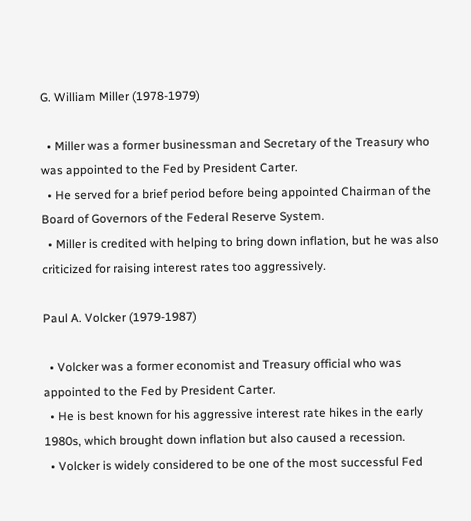G. William Miller (1978-1979)

  • Miller was a former businessman and Secretary of the Treasury who was appointed to the Fed by President Carter.
  • He served for a brief period before being appointed Chairman of the Board of Governors of the Federal Reserve System.
  • Miller is credited with helping to bring down inflation, but he was also criticized for raising interest rates too aggressively.

Paul A. Volcker (1979-1987)

  • Volcker was a former economist and Treasury official who was appointed to the Fed by President Carter.
  • He is best known for his aggressive interest rate hikes in the early 1980s, which brought down inflation but also caused a recession.
  • Volcker is widely considered to be one of the most successful Fed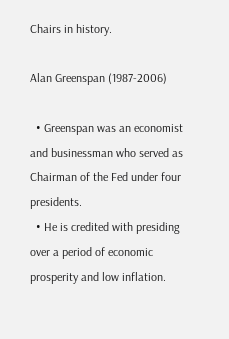Chairs in history.

Alan Greenspan (1987-2006)

  • Greenspan was an economist and businessman who served as Chairman of the Fed under four presidents.
  • He is credited with presiding over a period of economic prosperity and low inflation.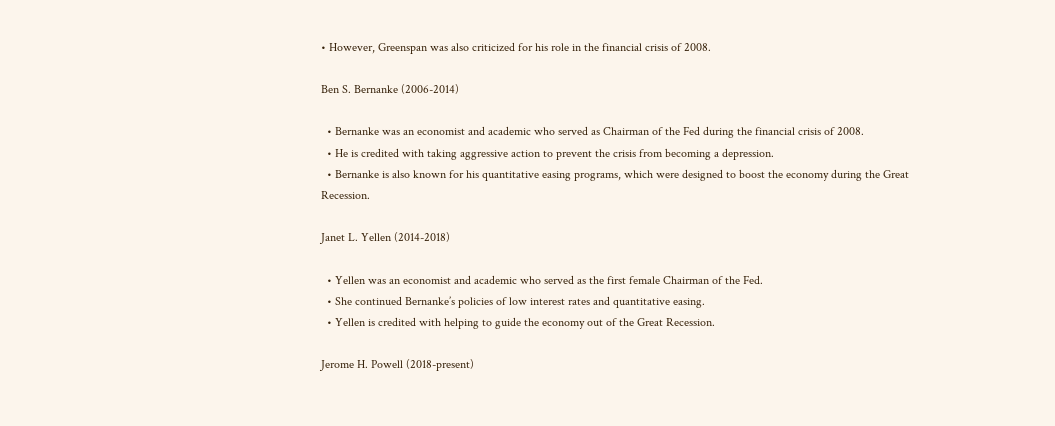• However, Greenspan was also criticized for his role in the financial crisis of 2008.

Ben S. Bernanke (2006-2014)

  • Bernanke was an economist and academic who served as Chairman of the Fed during the financial crisis of 2008.
  • He is credited with taking aggressive action to prevent the crisis from becoming a depression.
  • Bernanke is also known for his quantitative easing programs, which were designed to boost the economy during the Great Recession.

Janet L. Yellen (2014-2018)

  • Yellen was an economist and academic who served as the first female Chairman of the Fed.
  • She continued Bernanke’s policies of low interest rates and quantitative easing.
  • Yellen is credited with helping to guide the economy out of the Great Recession.

Jerome H. Powell (2018-present)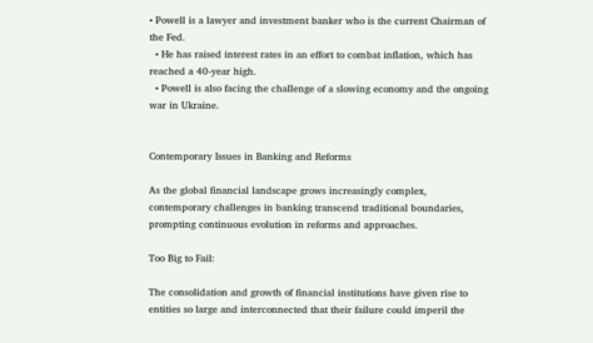• Powell is a lawyer and investment banker who is the current Chairman of the Fed.
  • He has raised interest rates in an effort to combat inflation, which has reached a 40-year high.
  • Powell is also facing the challenge of a slowing economy and the ongoing war in Ukraine.


Contemporary Issues in Banking and Reforms

As the global financial landscape grows increasingly complex, contemporary challenges in banking transcend traditional boundaries, prompting continuous evolution in reforms and approaches.

Too Big to Fail:

The consolidation and growth of financial institutions have given rise to entities so large and interconnected that their failure could imperil the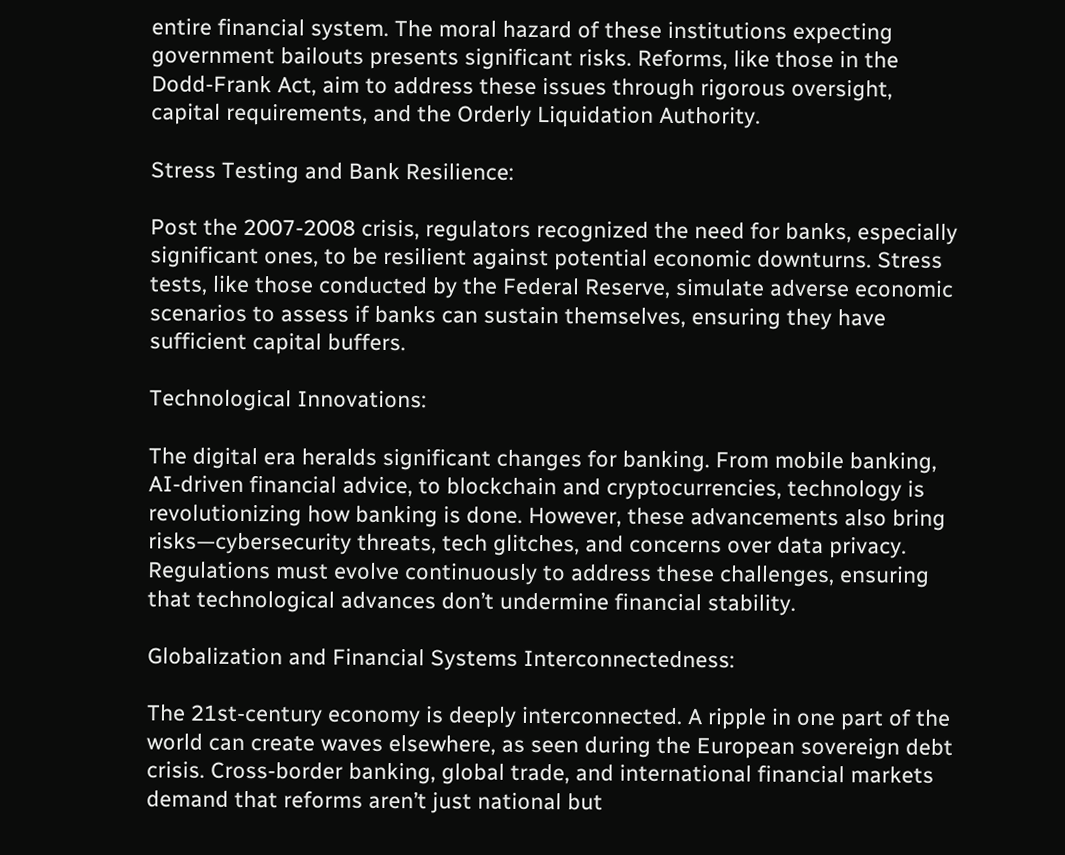entire financial system. The moral hazard of these institutions expecting government bailouts presents significant risks. Reforms, like those in the Dodd-Frank Act, aim to address these issues through rigorous oversight, capital requirements, and the Orderly Liquidation Authority.

Stress Testing and Bank Resilience:

Post the 2007-2008 crisis, regulators recognized the need for banks, especially significant ones, to be resilient against potential economic downturns. Stress tests, like those conducted by the Federal Reserve, simulate adverse economic scenarios to assess if banks can sustain themselves, ensuring they have sufficient capital buffers.

Technological Innovations:

The digital era heralds significant changes for banking. From mobile banking, AI-driven financial advice, to blockchain and cryptocurrencies, technology is revolutionizing how banking is done. However, these advancements also bring risks—cybersecurity threats, tech glitches, and concerns over data privacy. Regulations must evolve continuously to address these challenges, ensuring that technological advances don’t undermine financial stability.

Globalization and Financial Systems Interconnectedness:

The 21st-century economy is deeply interconnected. A ripple in one part of the world can create waves elsewhere, as seen during the European sovereign debt crisis. Cross-border banking, global trade, and international financial markets demand that reforms aren’t just national but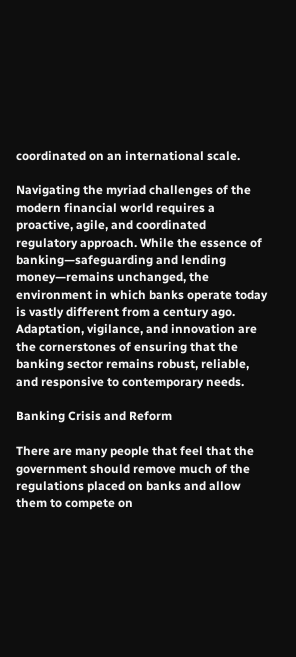coordinated on an international scale.

Navigating the myriad challenges of the modern financial world requires a proactive, agile, and coordinated regulatory approach. While the essence of banking—safeguarding and lending money—remains unchanged, the environment in which banks operate today is vastly different from a century ago. Adaptation, vigilance, and innovation are the cornerstones of ensuring that the banking sector remains robust, reliable, and responsive to contemporary needs.

Banking Crisis and Reform

There are many people that feel that the government should remove much of the regulations placed on banks and allow them to compete on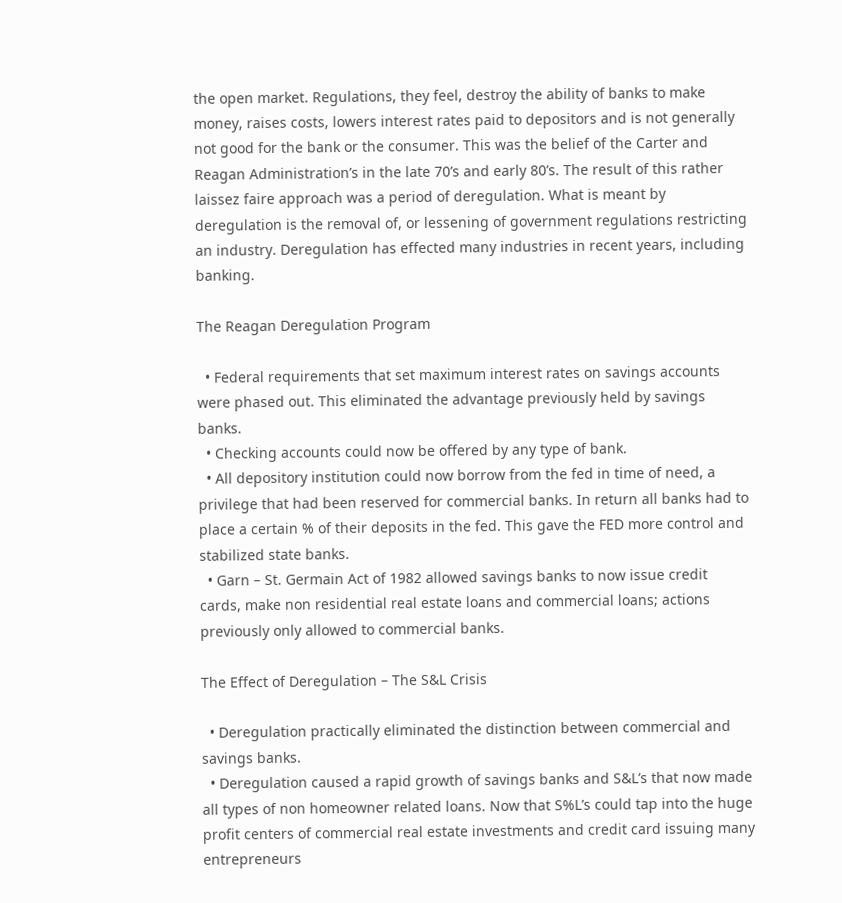the open market. Regulations, they feel, destroy the ability of banks to make money, raises costs, lowers interest rates paid to depositors and is not generally not good for the bank or the consumer. This was the belief of the Carter and Reagan Administration’s in the late 70’s and early 80’s. The result of this rather laissez faire approach was a period of deregulation. What is meant by deregulation is the removal of, or lessening of government regulations restricting an industry. Deregulation has effected many industries in recent years, including banking.

The Reagan Deregulation Program

  • Federal requirements that set maximum interest rates on savings accounts were phased out. This eliminated the advantage previously held by savings banks.
  • Checking accounts could now be offered by any type of bank.
  • All depository institution could now borrow from the fed in time of need, a privilege that had been reserved for commercial banks. In return all banks had to place a certain % of their deposits in the fed. This gave the FED more control and stabilized state banks.
  • Garn – St. Germain Act of 1982 allowed savings banks to now issue credit cards, make non residential real estate loans and commercial loans; actions previously only allowed to commercial banks.

The Effect of Deregulation – The S&L Crisis

  • Deregulation practically eliminated the distinction between commercial and savings banks.
  • Deregulation caused a rapid growth of savings banks and S&L’s that now made all types of non homeowner related loans. Now that S%L’s could tap into the huge profit centers of commercial real estate investments and credit card issuing many entrepreneurs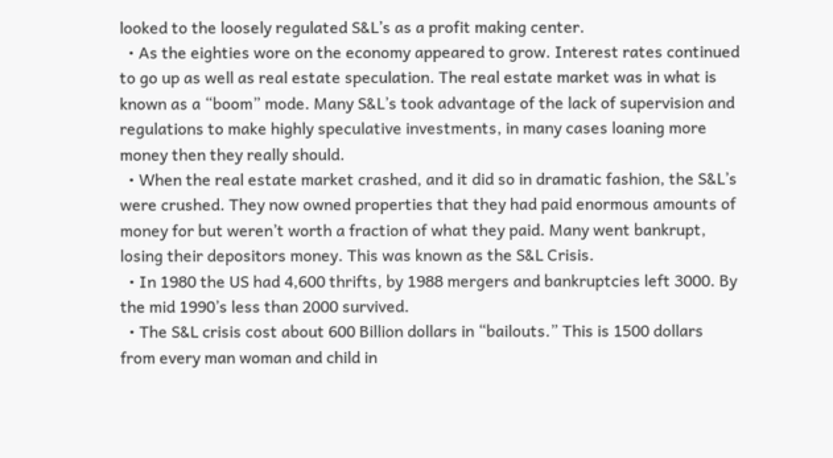looked to the loosely regulated S&L’s as a profit making center.
  • As the eighties wore on the economy appeared to grow. Interest rates continued to go up as well as real estate speculation. The real estate market was in what is known as a “boom” mode. Many S&L’s took advantage of the lack of supervision and regulations to make highly speculative investments, in many cases loaning more money then they really should.
  • When the real estate market crashed, and it did so in dramatic fashion, the S&L’s were crushed. They now owned properties that they had paid enormous amounts of money for but weren’t worth a fraction of what they paid. Many went bankrupt, losing their depositors money. This was known as the S&L Crisis.
  • In 1980 the US had 4,600 thrifts, by 1988 mergers and bankruptcies left 3000. By the mid 1990’s less than 2000 survived.
  • The S&L crisis cost about 600 Billion dollars in “bailouts.” This is 1500 dollars from every man woman and child in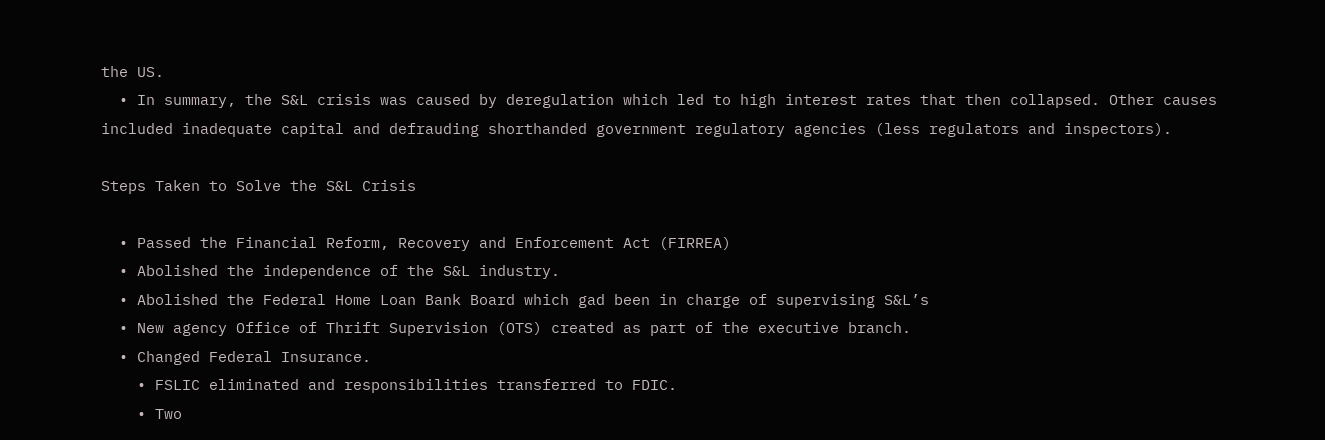the US.
  • In summary, the S&L crisis was caused by deregulation which led to high interest rates that then collapsed. Other causes included inadequate capital and defrauding shorthanded government regulatory agencies (less regulators and inspectors).

Steps Taken to Solve the S&L Crisis

  • Passed the Financial Reform, Recovery and Enforcement Act (FIRREA)
  • Abolished the independence of the S&L industry.
  • Abolished the Federal Home Loan Bank Board which gad been in charge of supervising S&L’s
  • New agency Office of Thrift Supervision (OTS) created as part of the executive branch.
  • Changed Federal Insurance.
    • FSLIC eliminated and responsibilities transferred to FDIC.
    • Two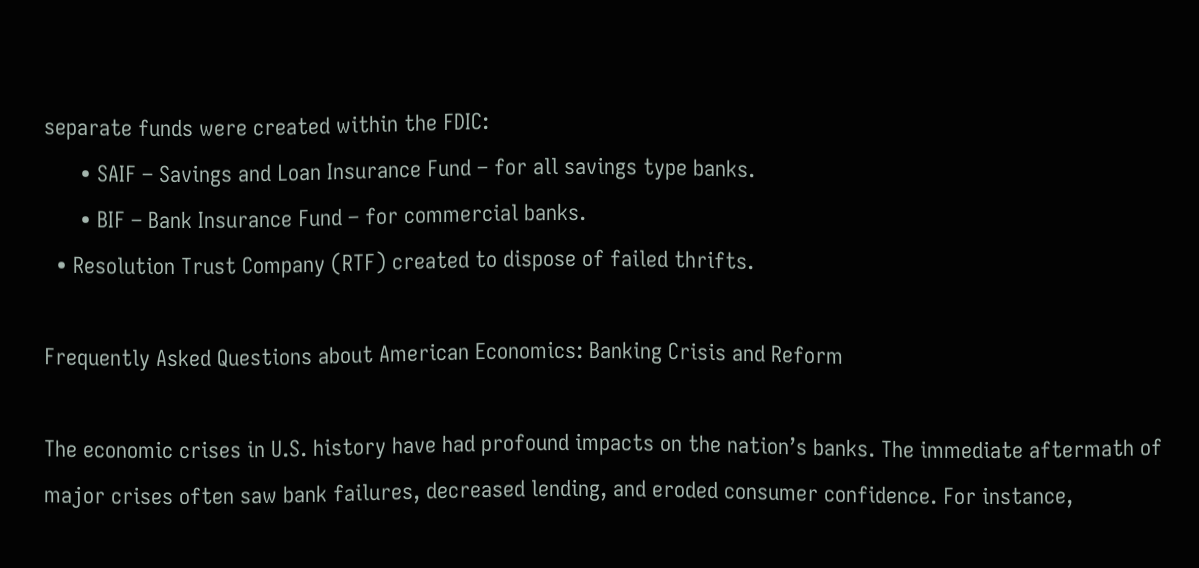separate funds were created within the FDIC:
      • SAIF – Savings and Loan Insurance Fund – for all savings type banks.
      • BIF – Bank Insurance Fund – for commercial banks.
  • Resolution Trust Company (RTF) created to dispose of failed thrifts.

Frequently Asked Questions about American Economics: Banking Crisis and Reform

The economic crises in U.S. history have had profound impacts on the nation’s banks. The immediate aftermath of major crises often saw bank failures, decreased lending, and eroded consumer confidence. For instance,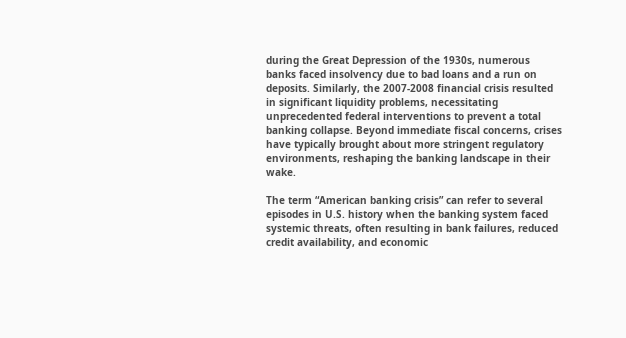during the Great Depression of the 1930s, numerous banks faced insolvency due to bad loans and a run on deposits. Similarly, the 2007-2008 financial crisis resulted in significant liquidity problems, necessitating unprecedented federal interventions to prevent a total banking collapse. Beyond immediate fiscal concerns, crises have typically brought about more stringent regulatory environments, reshaping the banking landscape in their wake.

The term “American banking crisis” can refer to several episodes in U.S. history when the banking system faced systemic threats, often resulting in bank failures, reduced credit availability, and economic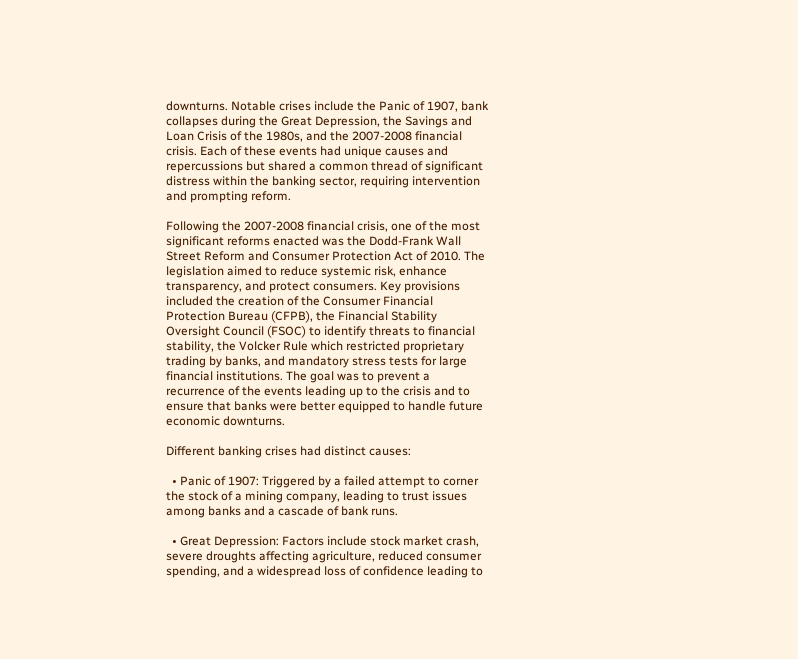downturns. Notable crises include the Panic of 1907, bank collapses during the Great Depression, the Savings and Loan Crisis of the 1980s, and the 2007-2008 financial crisis. Each of these events had unique causes and repercussions but shared a common thread of significant distress within the banking sector, requiring intervention and prompting reform.

Following the 2007-2008 financial crisis, one of the most significant reforms enacted was the Dodd-Frank Wall Street Reform and Consumer Protection Act of 2010. The legislation aimed to reduce systemic risk, enhance transparency, and protect consumers. Key provisions included the creation of the Consumer Financial Protection Bureau (CFPB), the Financial Stability Oversight Council (FSOC) to identify threats to financial stability, the Volcker Rule which restricted proprietary trading by banks, and mandatory stress tests for large financial institutions. The goal was to prevent a recurrence of the events leading up to the crisis and to ensure that banks were better equipped to handle future economic downturns.

Different banking crises had distinct causes:

  • Panic of 1907: Triggered by a failed attempt to corner the stock of a mining company, leading to trust issues among banks and a cascade of bank runs.

  • Great Depression: Factors include stock market crash, severe droughts affecting agriculture, reduced consumer spending, and a widespread loss of confidence leading to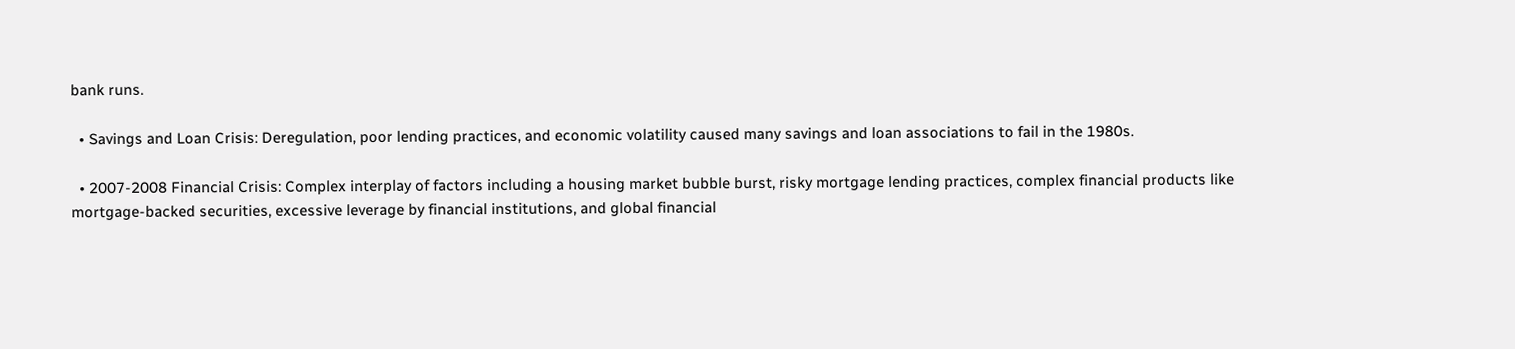bank runs.

  • Savings and Loan Crisis: Deregulation, poor lending practices, and economic volatility caused many savings and loan associations to fail in the 1980s.

  • 2007-2008 Financial Crisis: Complex interplay of factors including a housing market bubble burst, risky mortgage lending practices, complex financial products like mortgage-backed securities, excessive leverage by financial institutions, and global financial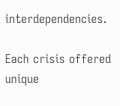interdependencies.

Each crisis offered unique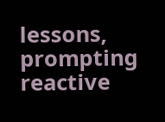lessons, prompting reactive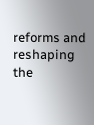reforms and reshaping the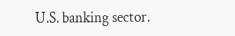U.S. banking sector.